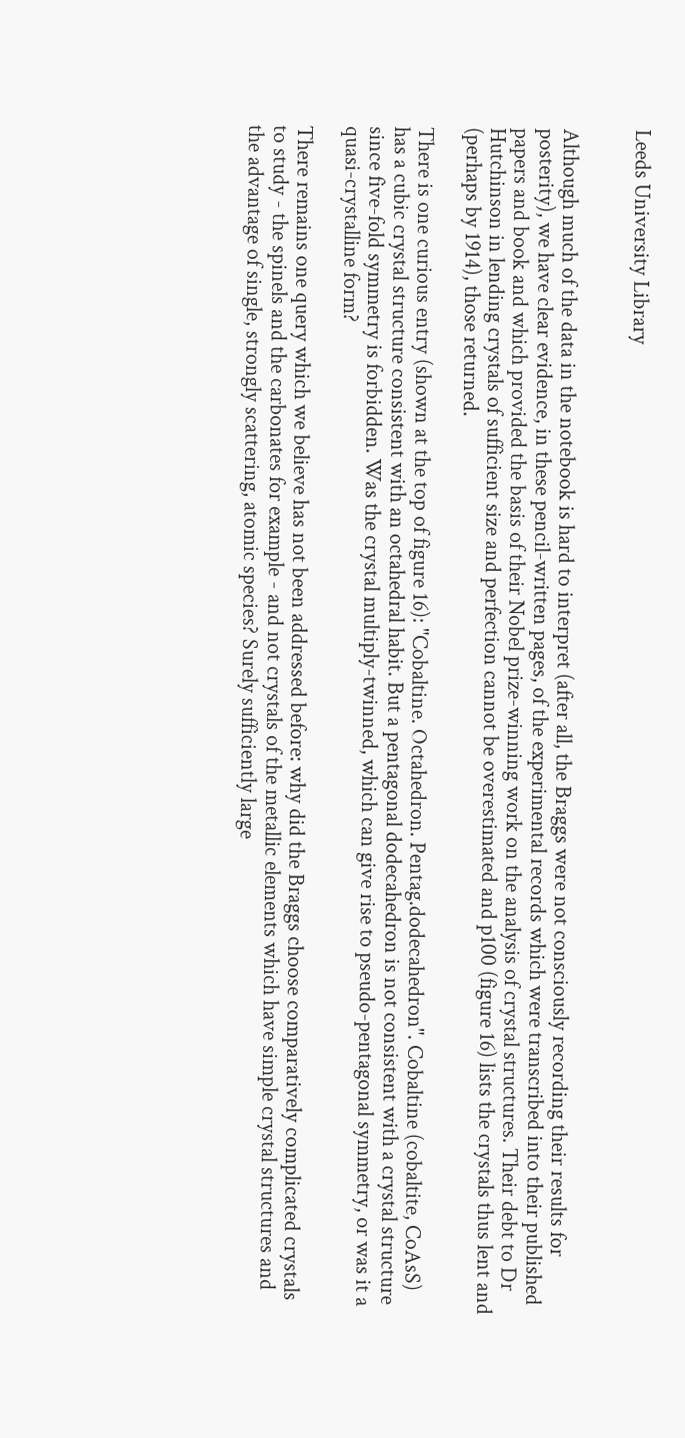Leeds University Library


Although much of the data in the notebook is hard to interpret (after all, the Braggs were not consciously recording their results for posterity), we have clear evidence, in these pencil-written pages, of the experimental records which were transcribed into their published papers and book and which provided the basis of their Nobel prize-winning work on the analysis of crystal structures. Their debt to Dr Hutchinson in lending crystals of sufficient size and perfection cannot be overestimated and p100 (figure 16) lists the crystals thus lent and (perhaps by 1914), those returned.

There is one curious entry (shown at the top of figure 16): "Cobaltine. Octahedron. Pentag.dodecahedron". Cobaltine (cobaltite, CoAsS) has a cubic crystal structure consistent with an octahedral habit. But a pentagonal dodecahedron is not consistent with a crystal structure since five-fold symmetry is forbidden. Was the crystal multiply-twinned, which can give rise to pseudo-pentagonal symmetry, or was it a quasi-crystalline form?

There remains one query which we believe has not been addressed before: why did the Braggs choose comparatively complicated crystals to study - the spinels and the carbonates for example - and not crystals of the metallic elements which have simple crystal structures and the advantage of single, strongly scattering, atomic species? Surely sufficiently large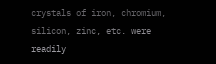crystals of iron, chromium, silicon, zinc, etc. were readily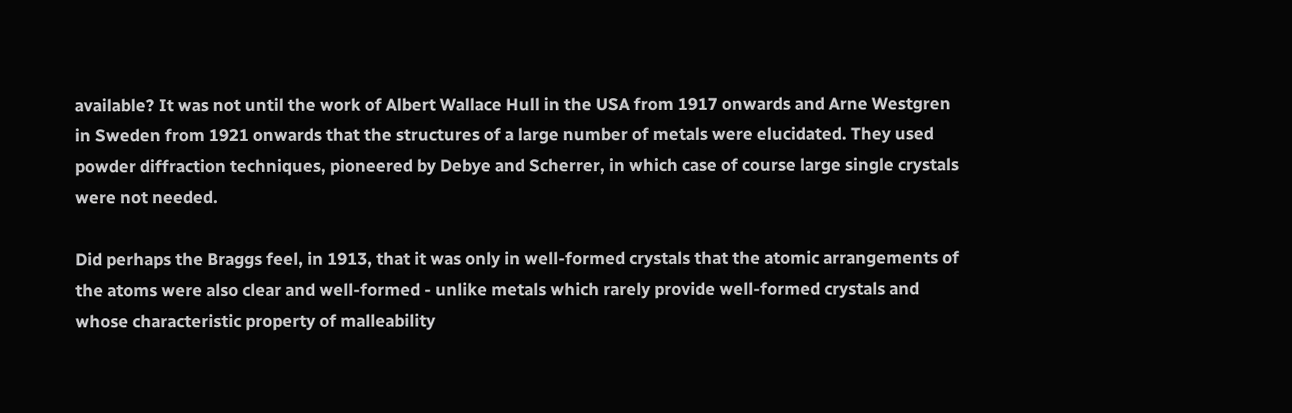available? It was not until the work of Albert Wallace Hull in the USA from 1917 onwards and Arne Westgren in Sweden from 1921 onwards that the structures of a large number of metals were elucidated. They used powder diffraction techniques, pioneered by Debye and Scherrer, in which case of course large single crystals were not needed.

Did perhaps the Braggs feel, in 1913, that it was only in well-formed crystals that the atomic arrangements of the atoms were also clear and well-formed - unlike metals which rarely provide well-formed crystals and whose characteristic property of malleability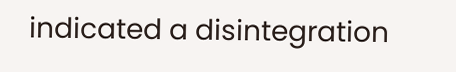indicated a disintegration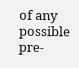of any possible pre-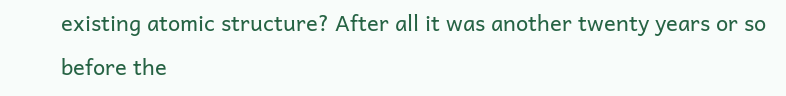existing atomic structure? After all it was another twenty years or so before the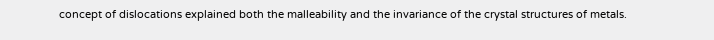concept of dislocations explained both the malleability and the invariance of the crystal structures of metals.